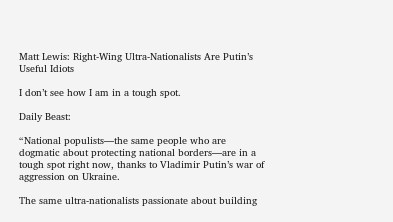Matt Lewis: Right-Wing Ultra-Nationalists Are Putin’s Useful Idiots

I don’t see how I am in a tough spot.

Daily Beast:

“National populists—the same people who are dogmatic about protecting national borders—are in a tough spot right now, thanks to Vladimir Putin’s war of aggression on Ukraine.

The same ultra-nationalists passionate about building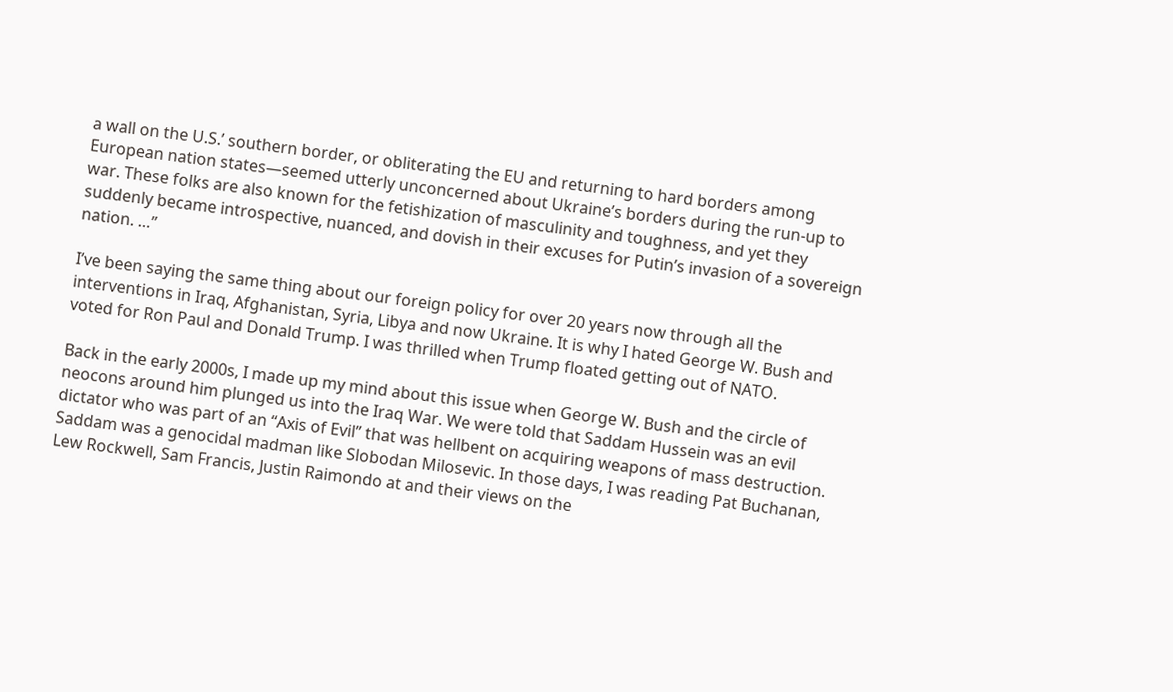a wall on the U.S.’ southern border, or obliterating the EU and returning to hard borders among European nation states—seemed utterly unconcerned about Ukraine’s borders during the run-up to war. These folks are also known for the fetishization of masculinity and toughness, and yet they suddenly became introspective, nuanced, and dovish in their excuses for Putin’s invasion of a sovereign nation. …”

I’ve been saying the same thing about our foreign policy for over 20 years now through all the interventions in Iraq, Afghanistan, Syria, Libya and now Ukraine. It is why I hated George W. Bush and voted for Ron Paul and Donald Trump. I was thrilled when Trump floated getting out of NATO.

Back in the early 2000s, I made up my mind about this issue when George W. Bush and the circle of neocons around him plunged us into the Iraq War. We were told that Saddam Hussein was an evil dictator who was part of an “Axis of Evil” that was hellbent on acquiring weapons of mass destruction. Saddam was a genocidal madman like Slobodan Milosevic. In those days, I was reading Pat Buchanan, Lew Rockwell, Sam Francis, Justin Raimondo at and their views on the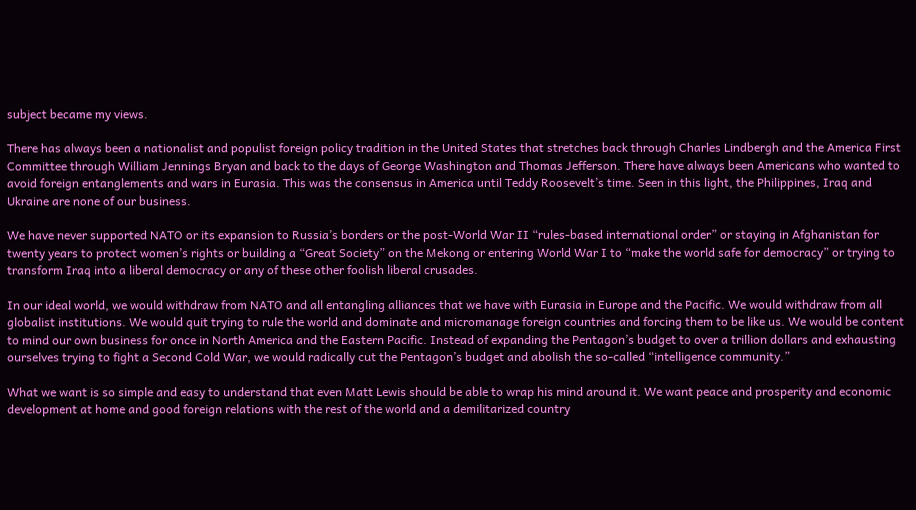subject became my views.

There has always been a nationalist and populist foreign policy tradition in the United States that stretches back through Charles Lindbergh and the America First Committee through William Jennings Bryan and back to the days of George Washington and Thomas Jefferson. There have always been Americans who wanted to avoid foreign entanglements and wars in Eurasia. This was the consensus in America until Teddy Roosevelt’s time. Seen in this light, the Philippines, Iraq and Ukraine are none of our business.

We have never supported NATO or its expansion to Russia’s borders or the post-World War II “rules-based international order” or staying in Afghanistan for twenty years to protect women’s rights or building a “Great Society” on the Mekong or entering World War I to “make the world safe for democracy” or trying to transform Iraq into a liberal democracy or any of these other foolish liberal crusades.

In our ideal world, we would withdraw from NATO and all entangling alliances that we have with Eurasia in Europe and the Pacific. We would withdraw from all globalist institutions. We would quit trying to rule the world and dominate and micromanage foreign countries and forcing them to be like us. We would be content to mind our own business for once in North America and the Eastern Pacific. Instead of expanding the Pentagon’s budget to over a trillion dollars and exhausting ourselves trying to fight a Second Cold War, we would radically cut the Pentagon’s budget and abolish the so-called “intelligence community.”

What we want is so simple and easy to understand that even Matt Lewis should be able to wrap his mind around it. We want peace and prosperity and economic development at home and good foreign relations with the rest of the world and a demilitarized country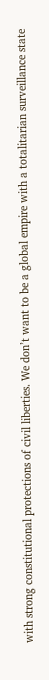with strong constitutional protections of civil liberties. We don’t want to be a global empire with a totalitarian surveillance state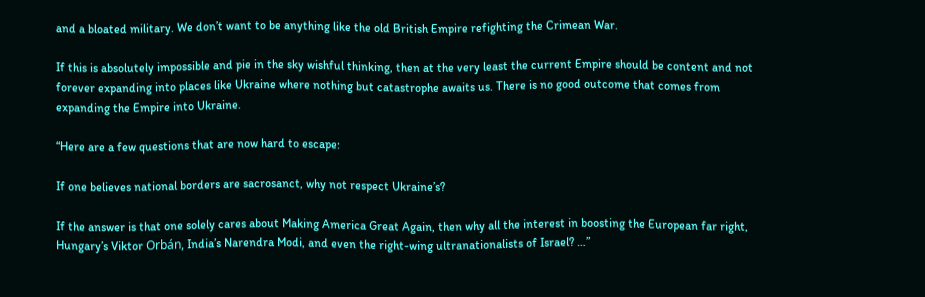and a bloated military. We don’t want to be anything like the old British Empire refighting the Crimean War.

If this is absolutely impossible and pie in the sky wishful thinking, then at the very least the current Empire should be content and not forever expanding into places like Ukraine where nothing but catastrophe awaits us. There is no good outcome that comes from expanding the Empire into Ukraine.

“Here are a few questions that are now hard to escape:

If one believes national borders are sacrosanct, why not respect Ukraine’s?

If the answer is that one solely cares about Making America Great Again, then why all the interest in boosting the European far right, Hungary’s Viktor Orbán, India’s Narendra Modi, and even the right-wing ultranationalists of Israel? …”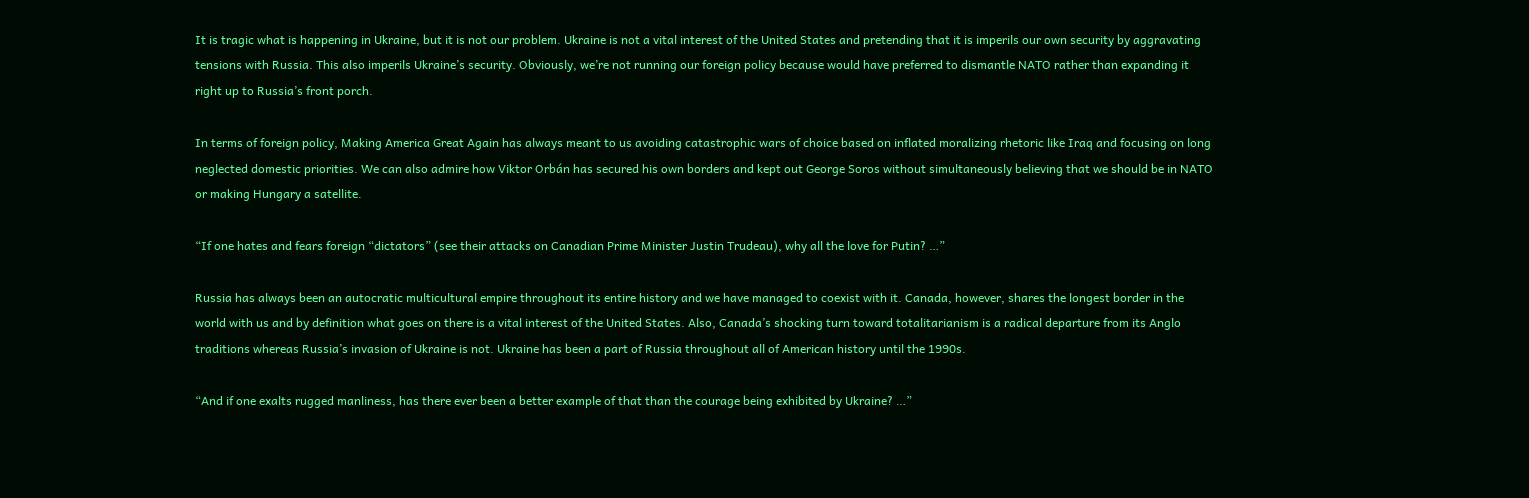It is tragic what is happening in Ukraine, but it is not our problem. Ukraine is not a vital interest of the United States and pretending that it is imperils our own security by aggravating tensions with Russia. This also imperils Ukraine’s security. Obviously, we’re not running our foreign policy because would have preferred to dismantle NATO rather than expanding it right up to Russia’s front porch.

In terms of foreign policy, Making America Great Again has always meant to us avoiding catastrophic wars of choice based on inflated moralizing rhetoric like Iraq and focusing on long neglected domestic priorities. We can also admire how Viktor Orbán has secured his own borders and kept out George Soros without simultaneously believing that we should be in NATO or making Hungary a satellite.

“If one hates and fears foreign “dictators” (see their attacks on Canadian Prime Minister Justin Trudeau), why all the love for Putin? …”

Russia has always been an autocratic multicultural empire throughout its entire history and we have managed to coexist with it. Canada, however, shares the longest border in the world with us and by definition what goes on there is a vital interest of the United States. Also, Canada’s shocking turn toward totalitarianism is a radical departure from its Anglo traditions whereas Russia’s invasion of Ukraine is not. Ukraine has been a part of Russia throughout all of American history until the 1990s.

“And if one exalts rugged manliness, has there ever been a better example of that than the courage being exhibited by Ukraine? …”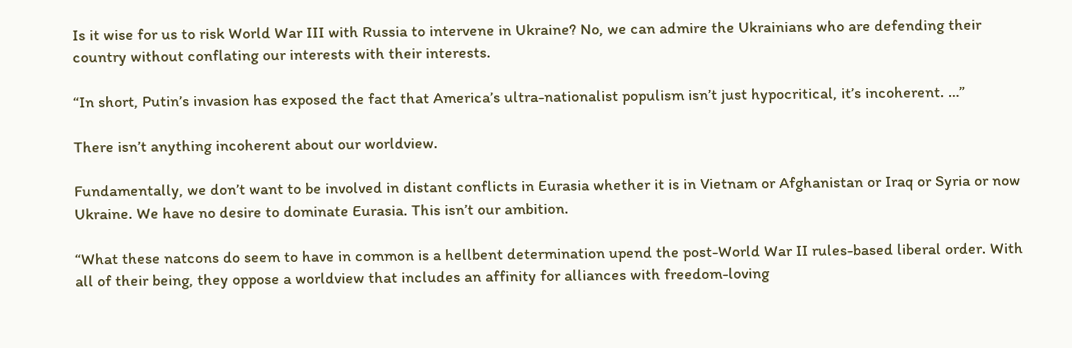Is it wise for us to risk World War III with Russia to intervene in Ukraine? No, we can admire the Ukrainians who are defending their country without conflating our interests with their interests.

“In short, Putin’s invasion has exposed the fact that America’s ultra-nationalist populism isn’t just hypocritical, it’s incoherent. …”

There isn’t anything incoherent about our worldview.

Fundamentally, we don’t want to be involved in distant conflicts in Eurasia whether it is in Vietnam or Afghanistan or Iraq or Syria or now Ukraine. We have no desire to dominate Eurasia. This isn’t our ambition.

“What these natcons do seem to have in common is a hellbent determination upend the post-World War II rules-based liberal order. With all of their being, they oppose a worldview that includes an affinity for alliances with freedom-loving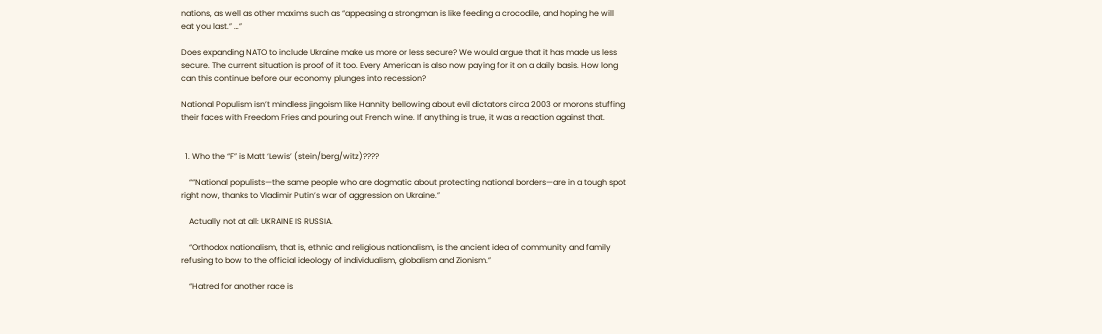nations, as well as other maxims such as “appeasing a strongman is like feeding a crocodile, and hoping he will eat you last.” …”

Does expanding NATO to include Ukraine make us more or less secure? We would argue that it has made us less secure. The current situation is proof of it too. Every American is also now paying for it on a daily basis. How long can this continue before our economy plunges into recession?

National Populism isn’t mindless jingoism like Hannity bellowing about evil dictators circa 2003 or morons stuffing their faces with Freedom Fries and pouring out French wine. If anything is true, it was a reaction against that.


  1. Who the “F” is Matt ‘Lewis’ (stein/berg/witz)????

    ““National populists—the same people who are dogmatic about protecting national borders—are in a tough spot right now, thanks to Vladimir Putin’s war of aggression on Ukraine.”

    Actually not at all: UKRAINE IS RUSSIA.

    “Orthodox nationalism, that is, ethnic and religious nationalism, is the ancient idea of community and family refusing to bow to the official ideology of individualism, globalism and Zionism.”

    “Hatred for another race is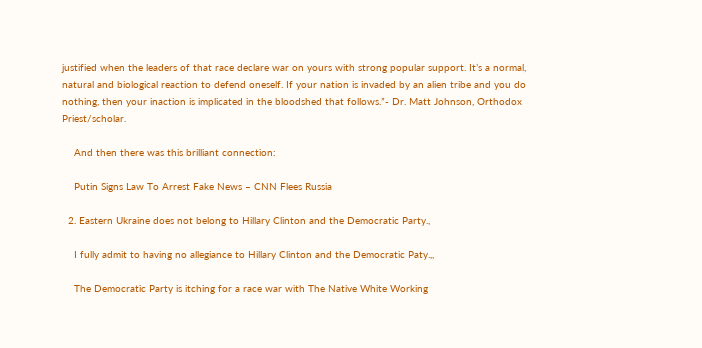justified when the leaders of that race declare war on yours with strong popular support. It’s a normal, natural and biological reaction to defend oneself. If your nation is invaded by an alien tribe and you do nothing, then your inaction is implicated in the bloodshed that follows.”- Dr. Matt Johnson, Orthodox Priest/scholar.

    And then there was this brilliant connection:

    Putin Signs Law To Arrest Fake News – CNN Flees Russia

  2. Eastern Ukraine does not belong to Hillary Clinton and the Democratic Party.,

    I fully admit to having no allegiance to Hillary Clinton and the Democratic Paty.,,

    The Democratic Party is itching for a race war with The Native White Working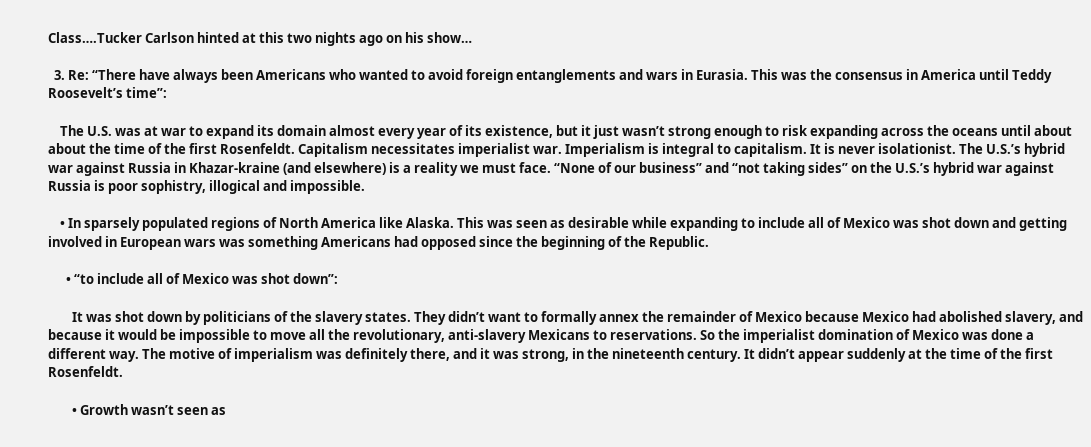Class….Tucker Carlson hinted at this two nights ago on his show…

  3. Re: “There have always been Americans who wanted to avoid foreign entanglements and wars in Eurasia. This was the consensus in America until Teddy Roosevelt’s time”:

    The U.S. was at war to expand its domain almost every year of its existence, but it just wasn’t strong enough to risk expanding across the oceans until about about the time of the first Rosenfeldt. Capitalism necessitates imperialist war. Imperialism is integral to capitalism. It is never isolationist. The U.S.’s hybrid war against Russia in Khazar-kraine (and elsewhere) is a reality we must face. “None of our business” and “not taking sides” on the U.S.’s hybrid war against Russia is poor sophistry, illogical and impossible.

    • In sparsely populated regions of North America like Alaska. This was seen as desirable while expanding to include all of Mexico was shot down and getting involved in European wars was something Americans had opposed since the beginning of the Republic.

      • “to include all of Mexico was shot down”:

        It was shot down by politicians of the slavery states. They didn’t want to formally annex the remainder of Mexico because Mexico had abolished slavery, and because it would be impossible to move all the revolutionary, anti-slavery Mexicans to reservations. So the imperialist domination of Mexico was done a different way. The motive of imperialism was definitely there, and it was strong, in the nineteenth century. It didn’t appear suddenly at the time of the first Rosenfeldt.

        • Growth wasn’t seen as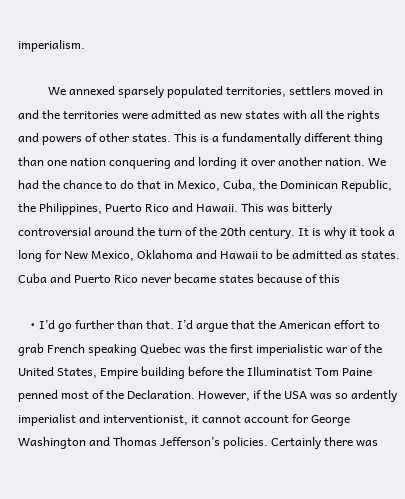imperialism.

          We annexed sparsely populated territories, settlers moved in and the territories were admitted as new states with all the rights and powers of other states. This is a fundamentally different thing than one nation conquering and lording it over another nation. We had the chance to do that in Mexico, Cuba, the Dominican Republic, the Philippines, Puerto Rico and Hawaii. This was bitterly controversial around the turn of the 20th century. It is why it took a long for New Mexico, Oklahoma and Hawaii to be admitted as states. Cuba and Puerto Rico never became states because of this

    • I’d go further than that. I’d argue that the American effort to grab French speaking Quebec was the first imperialistic war of the United States, Empire building before the Illuminatist Tom Paine penned most of the Declaration. However, if the USA was so ardently imperialist and interventionist, it cannot account for George Washington and Thomas Jefferson’s policies. Certainly there was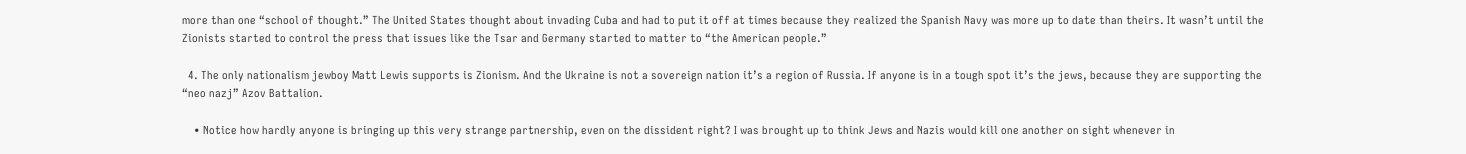more than one “school of thought.” The United States thought about invading Cuba and had to put it off at times because they realized the Spanish Navy was more up to date than theirs. It wasn’t until the Zionists started to control the press that issues like the Tsar and Germany started to matter to “the American people.”

  4. The only nationalism jewboy Matt Lewis supports is Zionism. And the Ukraine is not a sovereign nation it’s a region of Russia. If anyone is in a tough spot it’s the jews, because they are supporting the “neo nazj” Azov Battalion.

    • Notice how hardly anyone is bringing up this very strange partnership, even on the dissident right? I was brought up to think Jews and Nazis would kill one another on sight whenever in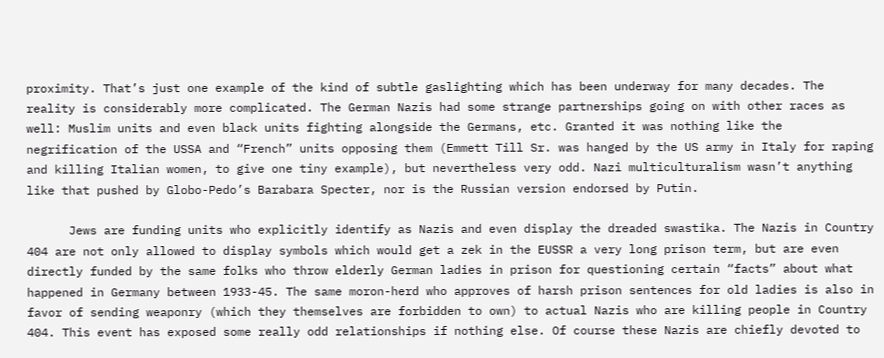proximity. That’s just one example of the kind of subtle gaslighting which has been underway for many decades. The reality is considerably more complicated. The German Nazis had some strange partnerships going on with other races as well: Muslim units and even black units fighting alongside the Germans, etc. Granted it was nothing like the negrification of the USSA and “French” units opposing them (Emmett Till Sr. was hanged by the US army in Italy for raping and killing Italian women, to give one tiny example), but nevertheless very odd. Nazi multiculturalism wasn’t anything like that pushed by Globo-Pedo’s Barabara Specter, nor is the Russian version endorsed by Putin.

      Jews are funding units who explicitly identify as Nazis and even display the dreaded swastika. The Nazis in Country 404 are not only allowed to display symbols which would get a zek in the EUSSR a very long prison term, but are even directly funded by the same folks who throw elderly German ladies in prison for questioning certain “facts” about what happened in Germany between 1933-45. The same moron-herd who approves of harsh prison sentences for old ladies is also in favor of sending weaponry (which they themselves are forbidden to own) to actual Nazis who are killing people in Country 404. This event has exposed some really odd relationships if nothing else. Of course these Nazis are chiefly devoted to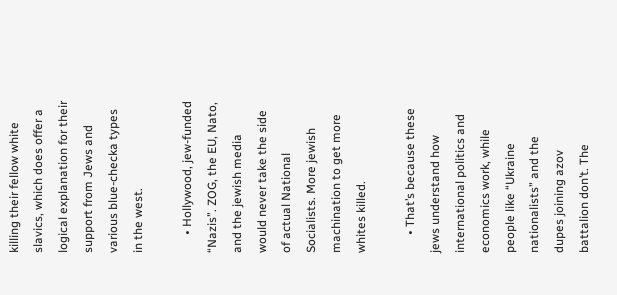killing their fellow white slavics, which does offer a logical explanation for their support from Jews and various blue-checka types in the west.

      • Hollywood, jew-funded “Nazis”. ZOG, the EU, Nato, and the jewish media would never take the side of actual National Socialists. More jewish machination to get more whites killed.

      • That’s because these jews understand how international politics and economics work, while people like “Ukraine nationalists” and the dupes joining azov battalion don’t. The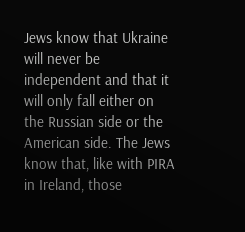Jews know that Ukraine will never be independent and that it will only fall either on the Russian side or the American side. The Jews know that, like with PIRA in Ireland, those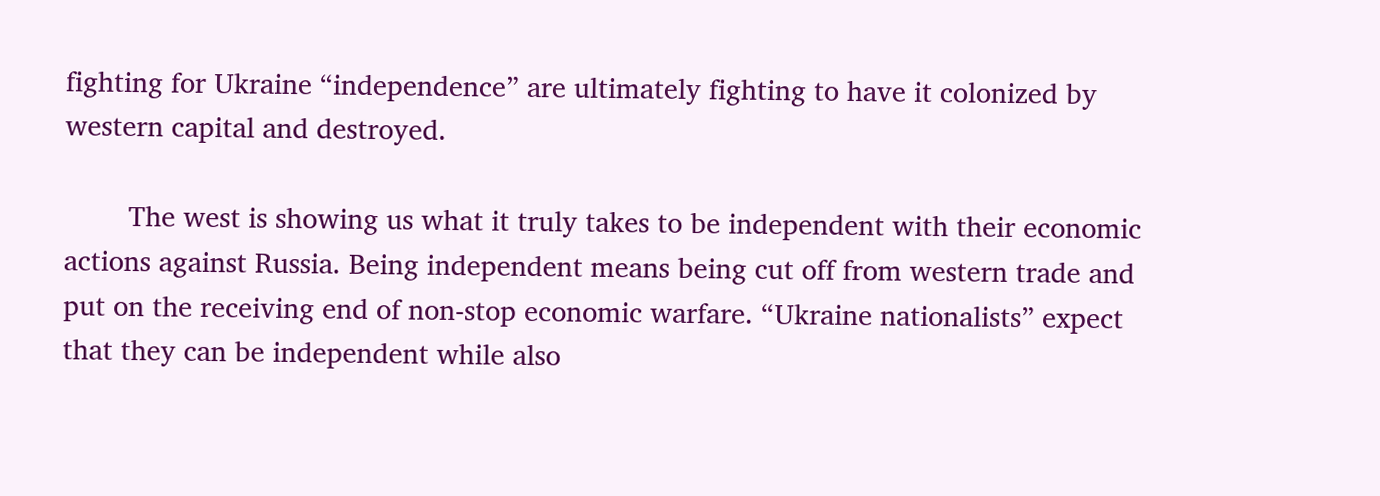fighting for Ukraine “independence” are ultimately fighting to have it colonized by western capital and destroyed.

        The west is showing us what it truly takes to be independent with their economic actions against Russia. Being independent means being cut off from western trade and put on the receiving end of non-stop economic warfare. “Ukraine nationalists” expect that they can be independent while also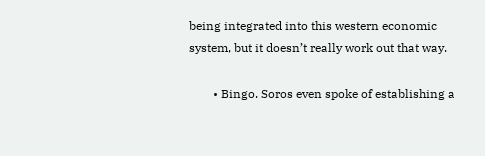being integrated into this western economic system, but it doesn’t really work out that way.

        • Bingo. Soros even spoke of establishing a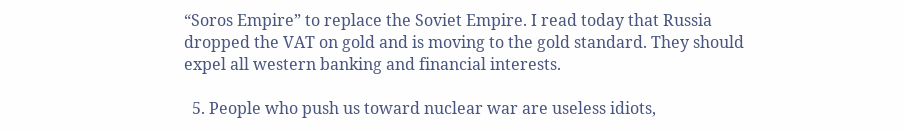“Soros Empire” to replace the Soviet Empire. I read today that Russia dropped the VAT on gold and is moving to the gold standard. They should expel all western banking and financial interests.

  5. People who push us toward nuclear war are useless idiots,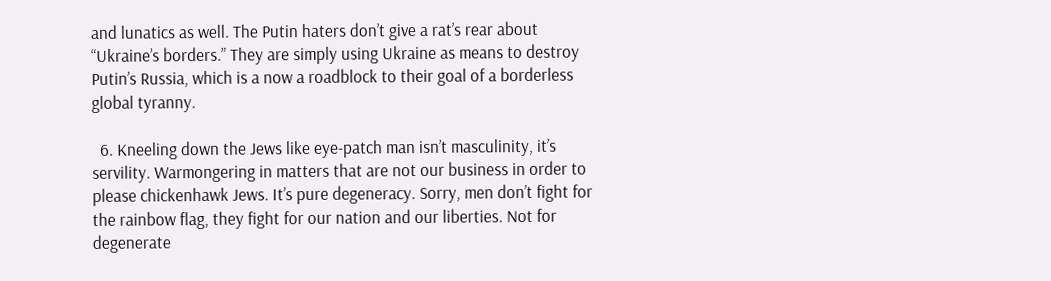and lunatics as well. The Putin haters don’t give a rat’s rear about “Ukraine’s borders.” They are simply using Ukraine as means to destroy Putin’s Russia, which is a now a roadblock to their goal of a borderless global tyranny.

  6. Kneeling down the Jews like eye-patch man isn’t masculinity, it’s servility. Warmongering in matters that are not our business in order to please chickenhawk Jews. It’s pure degeneracy. Sorry, men don’t fight for the rainbow flag, they fight for our nation and our liberties. Not for degenerate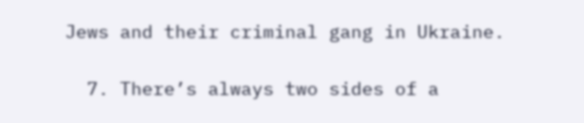Jews and their criminal gang in Ukraine.

  7. There’s always two sides of a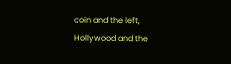coin and the left, Hollywood and the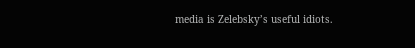media is Zelebsky’s useful idiots.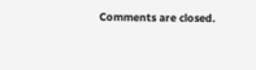Comments are closed.